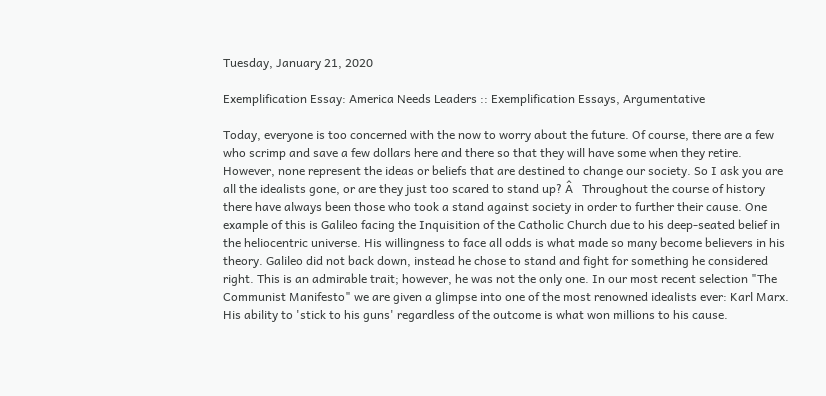Tuesday, January 21, 2020

Exemplification Essay: America Needs Leaders :: Exemplification Essays, Argumentative

Today, everyone is too concerned with the now to worry about the future. Of course, there are a few who scrimp and save a few dollars here and there so that they will have some when they retire. However, none represent the ideas or beliefs that are destined to change our society. So I ask you are all the idealists gone, or are they just too scared to stand up? Â   Throughout the course of history there have always been those who took a stand against society in order to further their cause. One example of this is Galileo facing the Inquisition of the Catholic Church due to his deep-seated belief in the heliocentric universe. His willingness to face all odds is what made so many become believers in his theory. Galileo did not back down, instead he chose to stand and fight for something he considered right. This is an admirable trait; however, he was not the only one. In our most recent selection "The Communist Manifesto" we are given a glimpse into one of the most renowned idealists ever: Karl Marx. His ability to 'stick to his guns' regardless of the outcome is what won millions to his cause.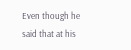Even though he said that at his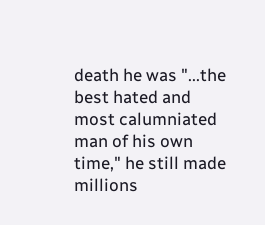death he was "...the best hated and most calumniated man of his own time," he still made millions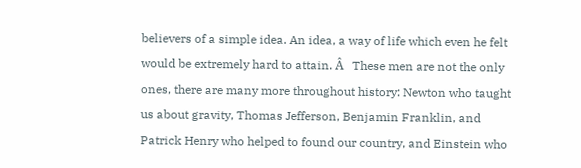believers of a simple idea. An idea, a way of life which even he felt would be extremely hard to attain. Â   These men are not the only ones, there are many more throughout history: Newton who taught us about gravity, Thomas Jefferson, Benjamin Franklin, and Patrick Henry who helped to found our country, and Einstein who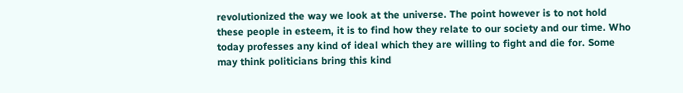revolutionized the way we look at the universe. The point however is to not hold these people in esteem, it is to find how they relate to our society and our time. Who today professes any kind of ideal which they are willing to fight and die for. Some may think politicians bring this kind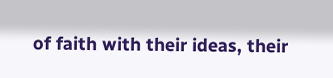of faith with their ideas, their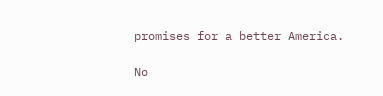promises for a better America.

No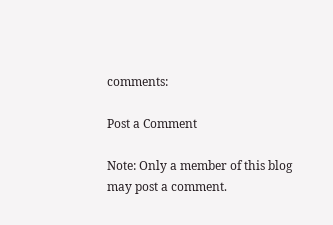comments:

Post a Comment

Note: Only a member of this blog may post a comment.